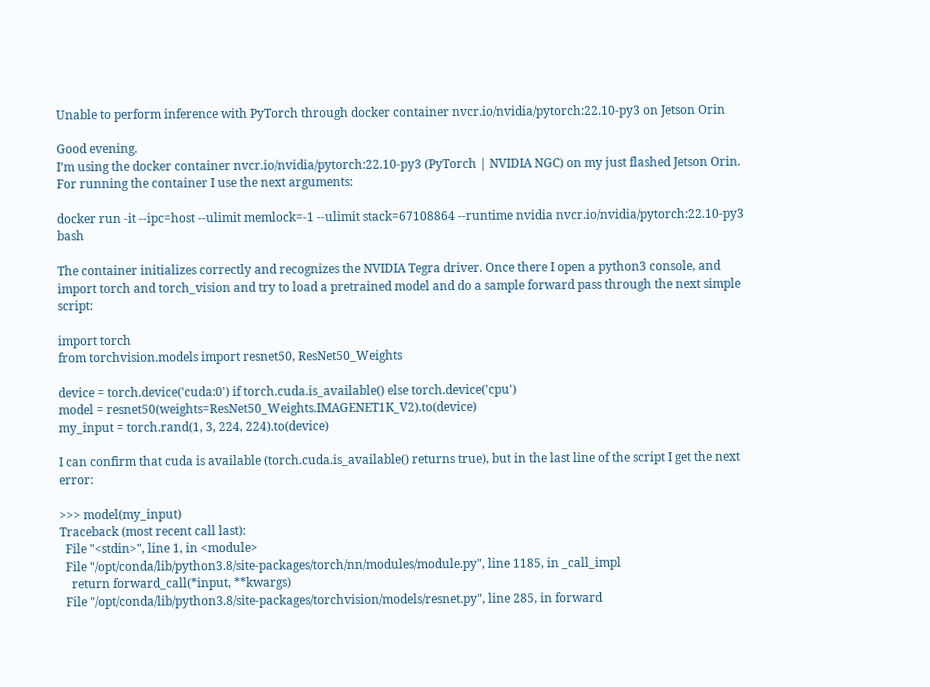Unable to perform inference with PyTorch through docker container nvcr.io/nvidia/pytorch:22.10-py3 on Jetson Orin

Good evening.
I’m using the docker container nvcr.io/nvidia/pytorch:22.10-py3 (PyTorch | NVIDIA NGC) on my just flashed Jetson Orin. For running the container I use the next arguments:

docker run -it --ipc=host --ulimit memlock=-1 --ulimit stack=67108864 --runtime nvidia nvcr.io/nvidia/pytorch:22.10-py3 bash

The container initializes correctly and recognizes the NVIDIA Tegra driver. Once there I open a python3 console, and import torch and torch_vision and try to load a pretrained model and do a sample forward pass through the next simple script:

import torch
from torchvision.models import resnet50, ResNet50_Weights

device = torch.device('cuda:0') if torch.cuda.is_available() else torch.device('cpu')
model = resnet50(weights=ResNet50_Weights.IMAGENET1K_V2).to(device)
my_input = torch.rand(1, 3, 224, 224).to(device)

I can confirm that cuda is available (torch.cuda.is_available() returns true), but in the last line of the script I get the next error:

>>> model(my_input)
Traceback (most recent call last):
  File "<stdin>", line 1, in <module>
  File "/opt/conda/lib/python3.8/site-packages/torch/nn/modules/module.py", line 1185, in _call_impl
    return forward_call(*input, **kwargs)
  File "/opt/conda/lib/python3.8/site-packages/torchvision/models/resnet.py", line 285, in forward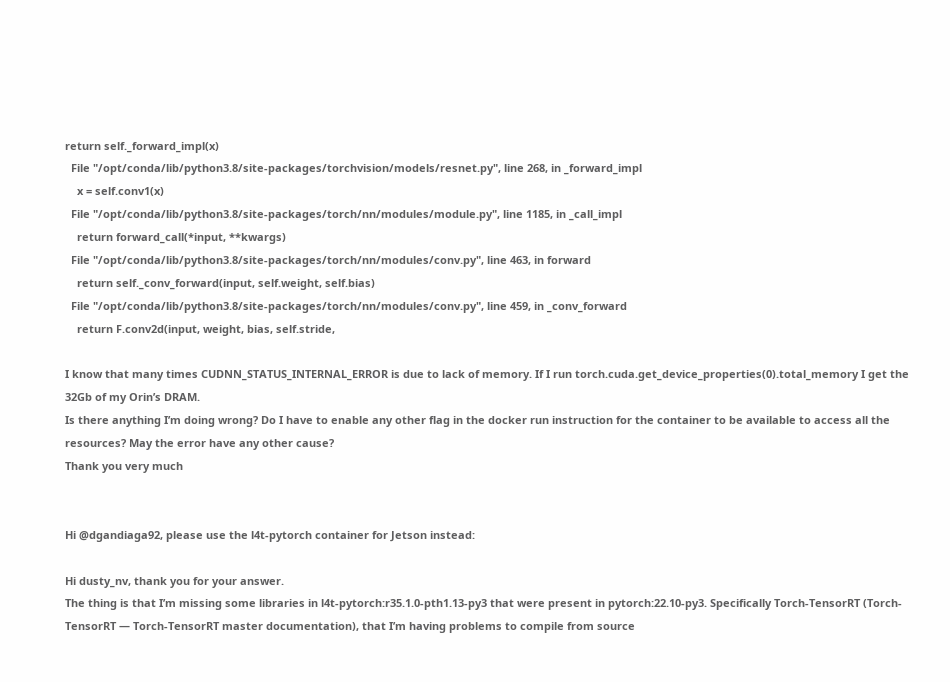return self._forward_impl(x)
  File "/opt/conda/lib/python3.8/site-packages/torchvision/models/resnet.py", line 268, in _forward_impl
    x = self.conv1(x)
  File "/opt/conda/lib/python3.8/site-packages/torch/nn/modules/module.py", line 1185, in _call_impl
    return forward_call(*input, **kwargs)
  File "/opt/conda/lib/python3.8/site-packages/torch/nn/modules/conv.py", line 463, in forward
    return self._conv_forward(input, self.weight, self.bias)
  File "/opt/conda/lib/python3.8/site-packages/torch/nn/modules/conv.py", line 459, in _conv_forward
    return F.conv2d(input, weight, bias, self.stride,

I know that many times CUDNN_STATUS_INTERNAL_ERROR is due to lack of memory. If I run torch.cuda.get_device_properties(0).total_memory I get the 32Gb of my Orin’s DRAM.
Is there anything I’m doing wrong? Do I have to enable any other flag in the docker run instruction for the container to be available to access all the resources? May the error have any other cause?
Thank you very much


Hi @dgandiaga92, please use the l4t-pytorch container for Jetson instead:

Hi dusty_nv, thank you for your answer.
The thing is that I’m missing some libraries in l4t-pytorch:r35.1.0-pth1.13-py3 that were present in pytorch:22.10-py3. Specifically Torch-TensorRT (Torch-TensorRT — Torch-TensorRT master documentation), that I’m having problems to compile from source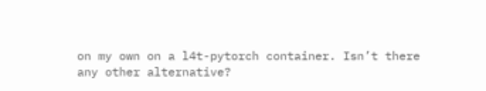on my own on a l4t-pytorch container. Isn’t there any other alternative?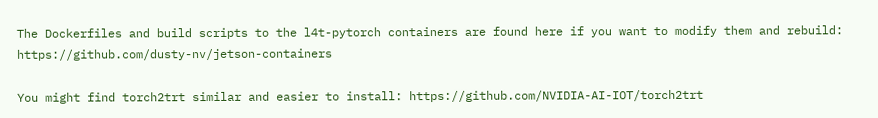The Dockerfiles and build scripts to the l4t-pytorch containers are found here if you want to modify them and rebuild: https://github.com/dusty-nv/jetson-containers

You might find torch2trt similar and easier to install: https://github.com/NVIDIA-AI-IOT/torch2trt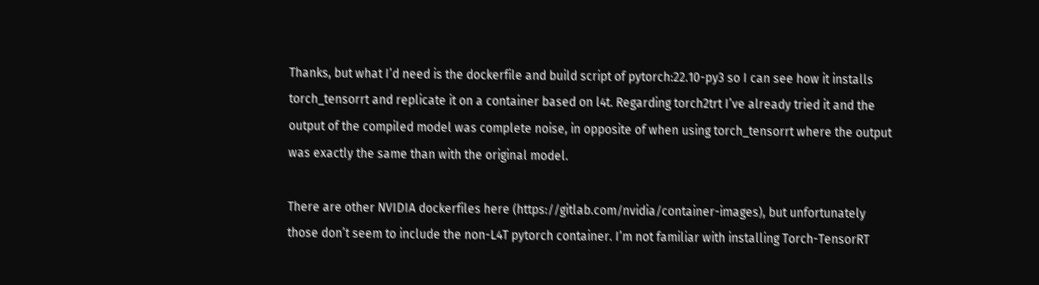Thanks, but what I’d need is the dockerfile and build script of pytorch:22.10-py3 so I can see how it installs torch_tensorrt and replicate it on a container based on l4t. Regarding torch2trt I’ve already tried it and the output of the compiled model was complete noise, in opposite of when using torch_tensorrt where the output was exactly the same than with the original model.

There are other NVIDIA dockerfiles here (https://gitlab.com/nvidia/container-images), but unfortunately those don’t seem to include the non-L4T pytorch container. I’m not familiar with installing Torch-TensorRT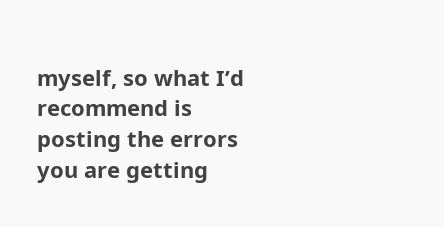myself, so what I’d recommend is posting the errors you are getting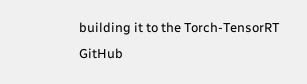building it to the Torch-TensorRT GitHub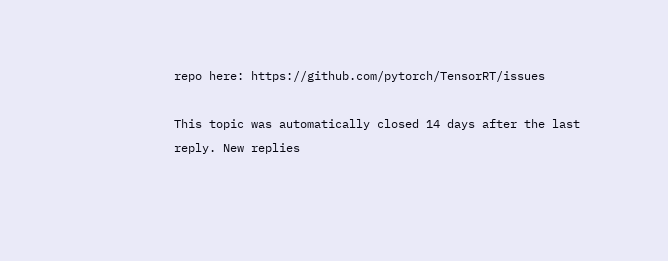repo here: https://github.com/pytorch/TensorRT/issues

This topic was automatically closed 14 days after the last reply. New replies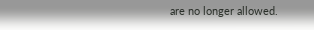are no longer allowed.